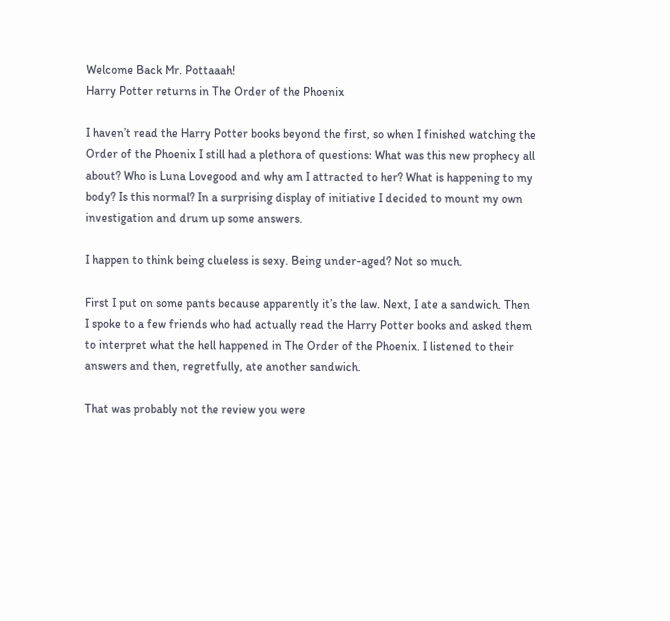Welcome Back Mr. Pottaaah!
Harry Potter returns in The Order of the Phoenix

I haven’t read the Harry Potter books beyond the first, so when I finished watching the Order of the Phoenix I still had a plethora of questions: What was this new prophecy all about? Who is Luna Lovegood and why am I attracted to her? What is happening to my body? Is this normal? In a surprising display of initiative I decided to mount my own investigation and drum up some answers.

I happen to think being clueless is sexy. Being under-aged? Not so much.

First I put on some pants because apparently it’s the law. Next, I ate a sandwich. Then I spoke to a few friends who had actually read the Harry Potter books and asked them to interpret what the hell happened in The Order of the Phoenix. I listened to their answers and then, regretfully, ate another sandwich.

That was probably not the review you were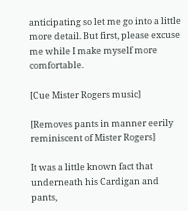anticipating so let me go into a little more detail. But first, please excuse me while I make myself more comfortable.

[Cue Mister Rogers music]

[Removes pants in manner eerily reminiscent of Mister Rogers]

It was a little known fact that underneath his Cardigan and pants,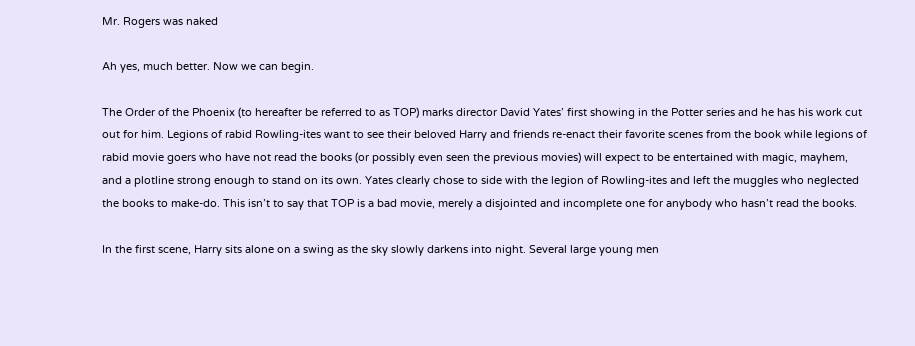Mr. Rogers was naked

Ah yes, much better. Now we can begin.

The Order of the Phoenix (to hereafter be referred to as TOP) marks director David Yates’ first showing in the Potter series and he has his work cut out for him. Legions of rabid Rowling-ites want to see their beloved Harry and friends re-enact their favorite scenes from the book while legions of rabid movie goers who have not read the books (or possibly even seen the previous movies) will expect to be entertained with magic, mayhem, and a plotline strong enough to stand on its own. Yates clearly chose to side with the legion of Rowling-ites and left the muggles who neglected the books to make-do. This isn’t to say that TOP is a bad movie, merely a disjointed and incomplete one for anybody who hasn’t read the books.

In the first scene, Harry sits alone on a swing as the sky slowly darkens into night. Several large young men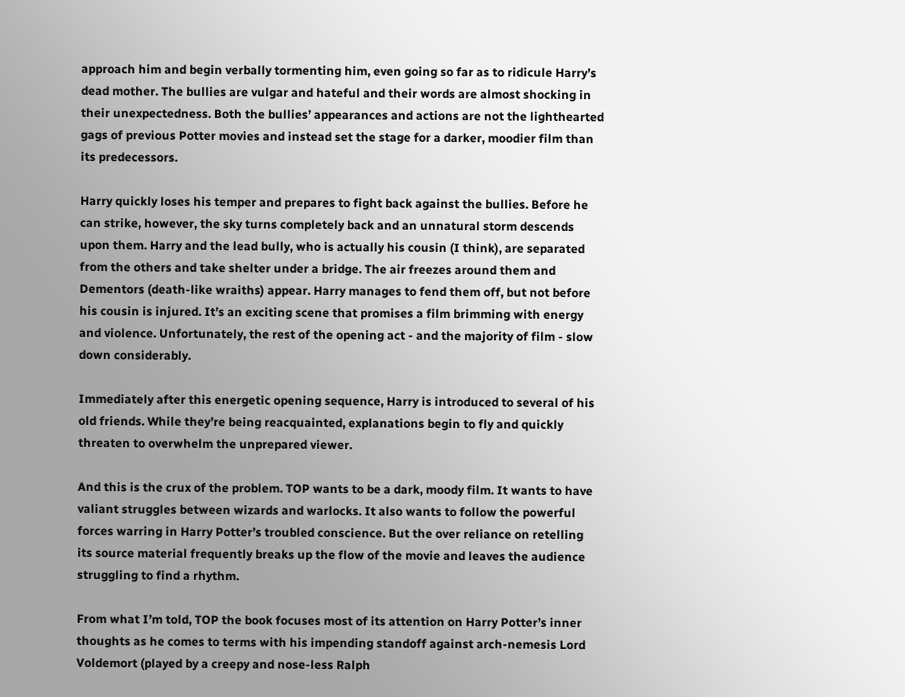approach him and begin verbally tormenting him, even going so far as to ridicule Harry’s dead mother. The bullies are vulgar and hateful and their words are almost shocking in their unexpectedness. Both the bullies’ appearances and actions are not the lighthearted gags of previous Potter movies and instead set the stage for a darker, moodier film than its predecessors.

Harry quickly loses his temper and prepares to fight back against the bullies. Before he can strike, however, the sky turns completely back and an unnatural storm descends upon them. Harry and the lead bully, who is actually his cousin (I think), are separated from the others and take shelter under a bridge. The air freezes around them and Dementors (death-like wraiths) appear. Harry manages to fend them off, but not before his cousin is injured. It’s an exciting scene that promises a film brimming with energy and violence. Unfortunately, the rest of the opening act - and the majority of film - slow down considerably.

Immediately after this energetic opening sequence, Harry is introduced to several of his old friends. While they’re being reacquainted, explanations begin to fly and quickly threaten to overwhelm the unprepared viewer.

And this is the crux of the problem. TOP wants to be a dark, moody film. It wants to have valiant struggles between wizards and warlocks. It also wants to follow the powerful forces warring in Harry Potter’s troubled conscience. But the over reliance on retelling its source material frequently breaks up the flow of the movie and leaves the audience struggling to find a rhythm.

From what I’m told, TOP the book focuses most of its attention on Harry Potter’s inner thoughts as he comes to terms with his impending standoff against arch-nemesis Lord Voldemort (played by a creepy and nose-less Ralph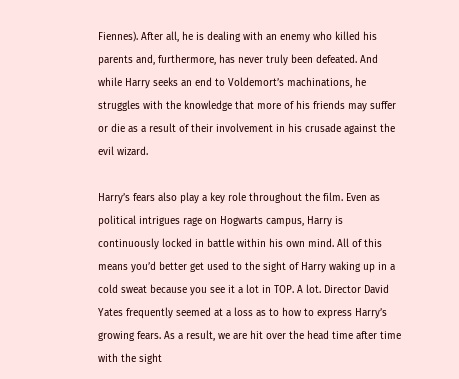Fiennes). After all, he is dealing with an enemy who killed his parents and, furthermore, has never truly been defeated. And while Harry seeks an end to Voldemort’s machinations, he struggles with the knowledge that more of his friends may suffer or die as a result of their involvement in his crusade against the evil wizard.

Harry’s fears also play a key role throughout the film. Even as political intrigues rage on Hogwarts campus, Harry is continuously locked in battle within his own mind. All of this means you’d better get used to the sight of Harry waking up in a cold sweat because you see it a lot in TOP. A lot. Director David Yates frequently seemed at a loss as to how to express Harry’s growing fears. As a result, we are hit over the head time after time with the sight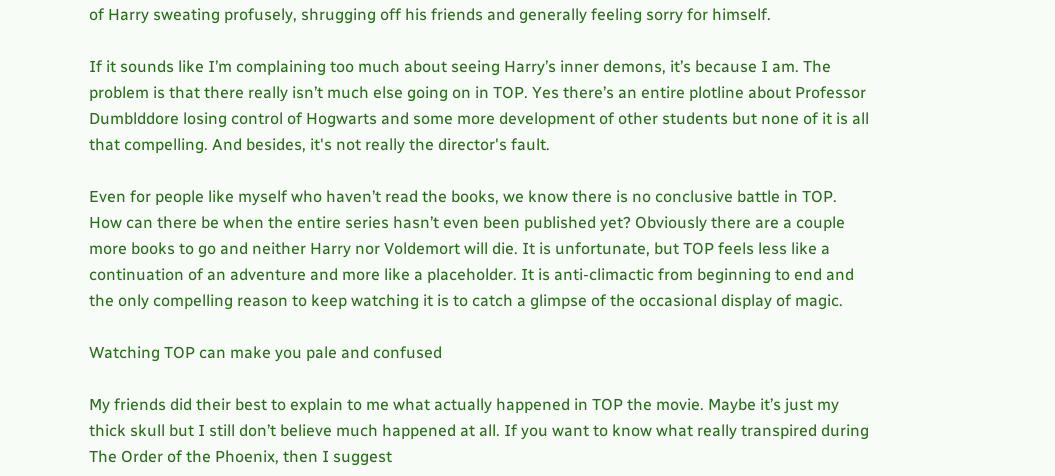of Harry sweating profusely, shrugging off his friends and generally feeling sorry for himself.

If it sounds like I’m complaining too much about seeing Harry’s inner demons, it’s because I am. The problem is that there really isn’t much else going on in TOP. Yes there’s an entire plotline about Professor Dumblddore losing control of Hogwarts and some more development of other students but none of it is all that compelling. And besides, it's not really the director's fault.

Even for people like myself who haven’t read the books, we know there is no conclusive battle in TOP. How can there be when the entire series hasn’t even been published yet? Obviously there are a couple more books to go and neither Harry nor Voldemort will die. It is unfortunate, but TOP feels less like a continuation of an adventure and more like a placeholder. It is anti-climactic from beginning to end and the only compelling reason to keep watching it is to catch a glimpse of the occasional display of magic.

Watching TOP can make you pale and confused

My friends did their best to explain to me what actually happened in TOP the movie. Maybe it’s just my thick skull but I still don’t believe much happened at all. If you want to know what really transpired during The Order of the Phoenix, then I suggest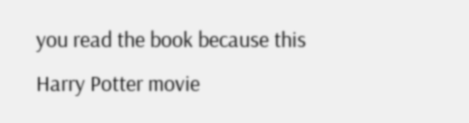you read the book because this Harry Potter movie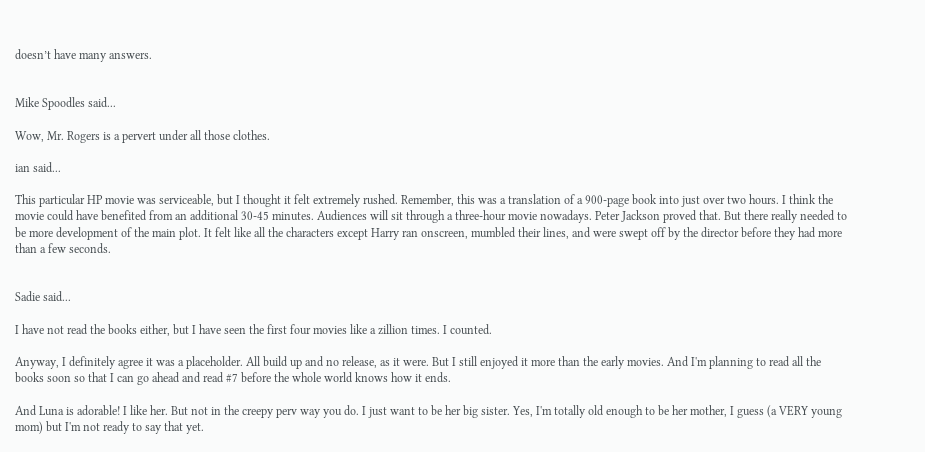doesn’t have many answers.


Mike Spoodles said...

Wow, Mr. Rogers is a pervert under all those clothes.

ian said...

This particular HP movie was serviceable, but I thought it felt extremely rushed. Remember, this was a translation of a 900-page book into just over two hours. I think the movie could have benefited from an additional 30-45 minutes. Audiences will sit through a three-hour movie nowadays. Peter Jackson proved that. But there really needed to be more development of the main plot. It felt like all the characters except Harry ran onscreen, mumbled their lines, and were swept off by the director before they had more than a few seconds.


Sadie said...

I have not read the books either, but I have seen the first four movies like a zillion times. I counted.

Anyway, I definitely agree it was a placeholder. All build up and no release, as it were. But I still enjoyed it more than the early movies. And I'm planning to read all the books soon so that I can go ahead and read #7 before the whole world knows how it ends.

And Luna is adorable! I like her. But not in the creepy perv way you do. I just want to be her big sister. Yes, I'm totally old enough to be her mother, I guess (a VERY young mom) but I'm not ready to say that yet.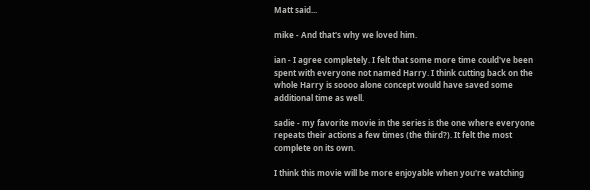Matt said...

mike - And that's why we loved him.

ian - I agree completely. I felt that some more time could've been spent with everyone not named Harry. I think cutting back on the whole Harry is soooo alone concept would have saved some additional time as well.

sadie - my favorite movie in the series is the one where everyone repeats their actions a few times (the third?). It felt the most complete on its own.

I think this movie will be more enjoyable when you're watching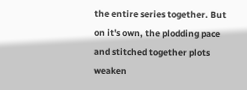the entire series together. But on it's own, the plodding pace and stitched together plots weaken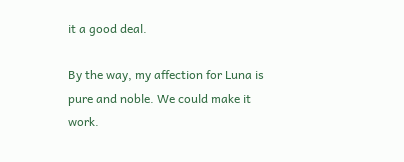it a good deal.

By the way, my affection for Luna is pure and noble. We could make it work.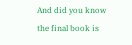And did you know the final book is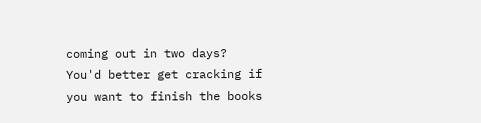coming out in two days? You'd better get cracking if you want to finish the books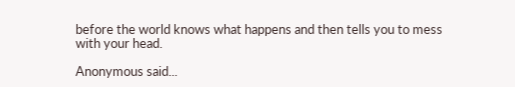before the world knows what happens and then tells you to mess with your head.

Anonymous said...